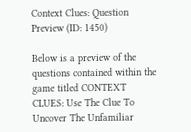Context Clues: Question Preview (ID: 1450)

Below is a preview of the questions contained within the game titled CONTEXT CLUES: Use The Clue To Uncover The Unfamiliar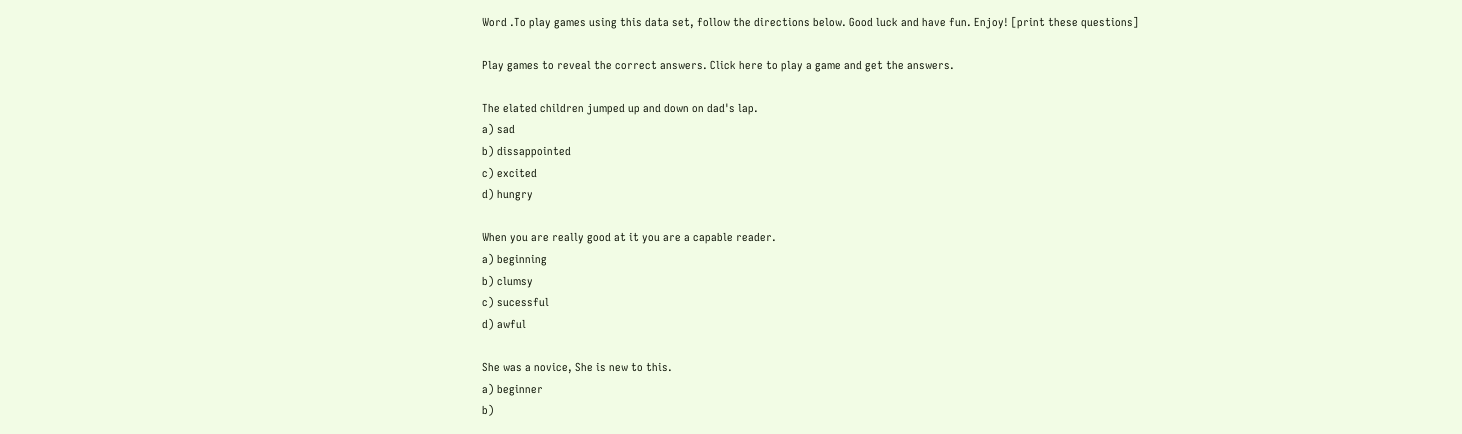Word .To play games using this data set, follow the directions below. Good luck and have fun. Enjoy! [print these questions]

Play games to reveal the correct answers. Click here to play a game and get the answers.

The elated children jumped up and down on dad's lap.
a) sad
b) dissappointed
c) excited
d) hungry

When you are really good at it you are a capable reader.
a) beginning
b) clumsy
c) sucessful
d) awful

She was a novice, She is new to this.
a) beginner
b)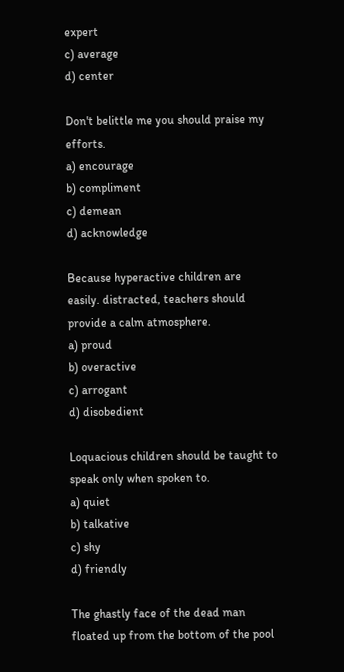expert
c) average
d) center

Don't belittle me you should praise my efforts.
a) encourage
b) compliment
c) demean
d) acknowledge

Because hyperactive children are easily. distracted, teachers should provide a calm atmosphere.
a) proud
b) overactive
c) arrogant
d) disobedient

Loquacious children should be taught to speak only when spoken to.
a) quiet
b) talkative
c) shy
d) friendly

The ghastly face of the dead man floated up from the bottom of the pool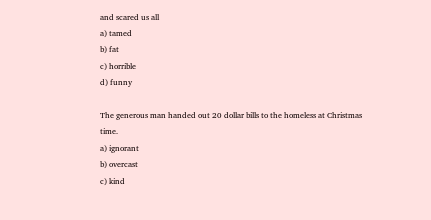and scared us all
a) tamed
b) fat
c) horrible
d) funny

The generous man handed out 20 dollar bills to the homeless at Christmas time.
a) ignorant
b) overcast
c) kind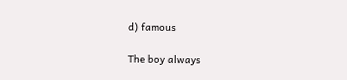d) famous

The boy always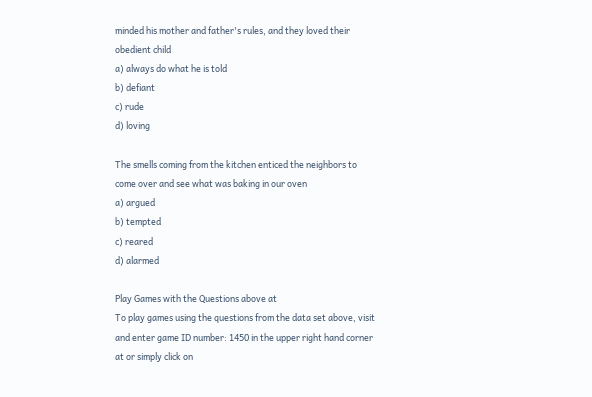minded his mother and father's rules, and they loved their obedient child
a) always do what he is told
b) defiant
c) rude
d) loving

The smells coming from the kitchen enticed the neighbors to come over and see what was baking in our oven
a) argued
b) tempted
c) reared
d) alarmed

Play Games with the Questions above at
To play games using the questions from the data set above, visit and enter game ID number: 1450 in the upper right hand corner at or simply click on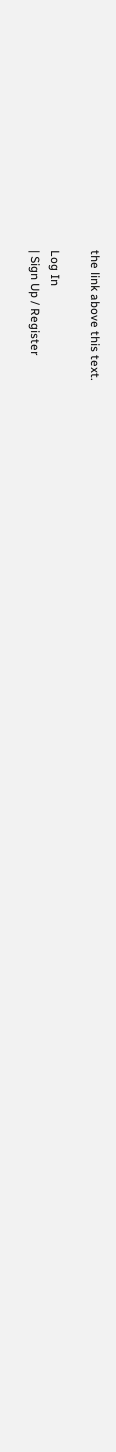the link above this text.

Log In
| Sign Up / Register